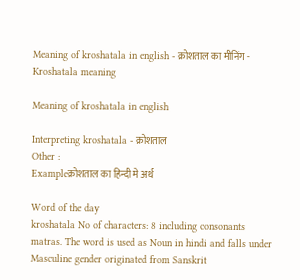Meaning of kroshatala in english - क्रोशताल का मीनिंग - Kroshatala meaning

Meaning of kroshatala in english

Interpreting kroshatala - क्रोशताल
Other :
Exampleक्रोशताल का हिन्दी मे अर्थ

Word of the day
kroshatala No of characters: 8 including consonants matras. The word is used as Noun in hindi and falls under Masculine gender originated from Sanskrit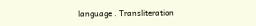language . Transliteration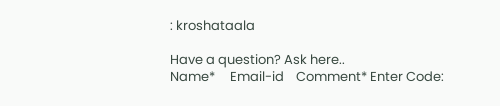: kroshataala

Have a question? Ask here..
Name*     Email-id    Comment* Enter Code: